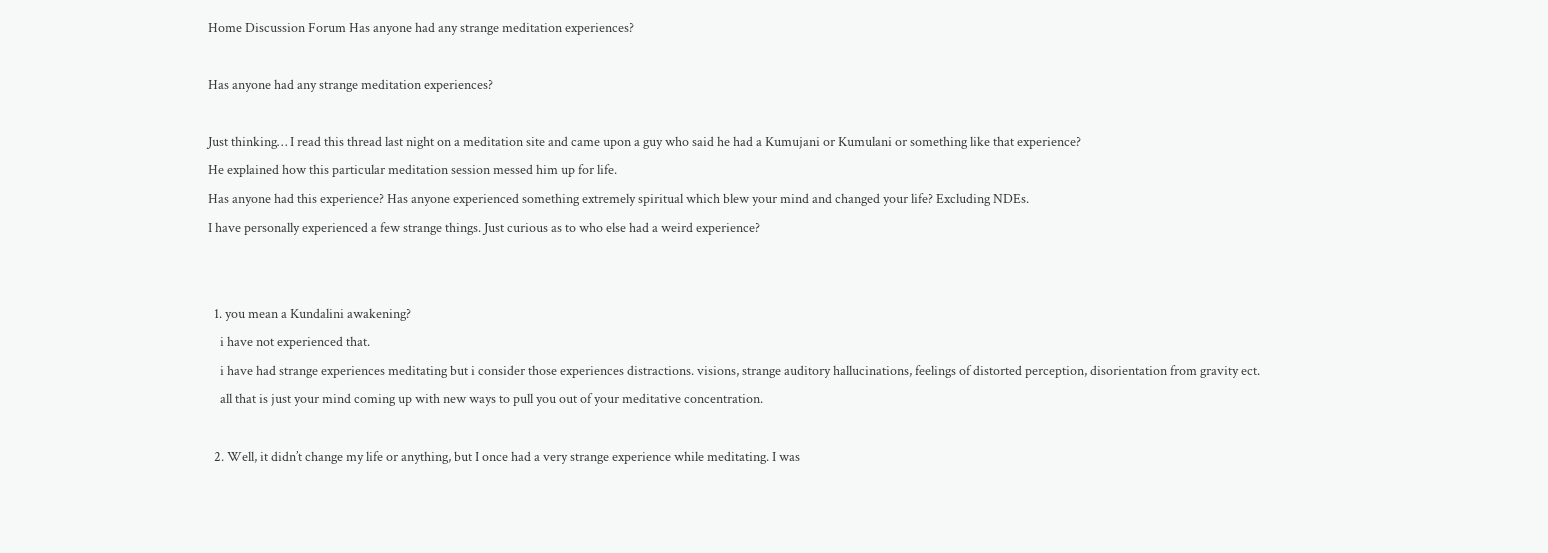Home Discussion Forum Has anyone had any strange meditation experiences?

Has anyone had any strange meditation experiences?

Just thinking… I read this thread last night on a meditation site and came upon a guy who said he had a Kumujani or Kumulani or something like that experience?
He explained how this particular meditation session messed him up for life.
Has anyone had this experience? Has anyone experienced something extremely spiritual which blew your mind and changed your life? Excluding NDEs.
I have personally experienced a few strange things. Just curious as to who else had a weird experience?


  1. you mean a Kundalini awakening?
    i have not experienced that.
    i have had strange experiences meditating but i consider those experiences distractions. visions, strange auditory hallucinations, feelings of distorted perception, disorientation from gravity ect.
    all that is just your mind coming up with new ways to pull you out of your meditative concentration.

  2. Well, it didn’t change my life or anything, but I once had a very strange experience while meditating. I was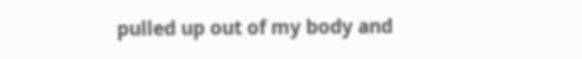pulled up out of my body and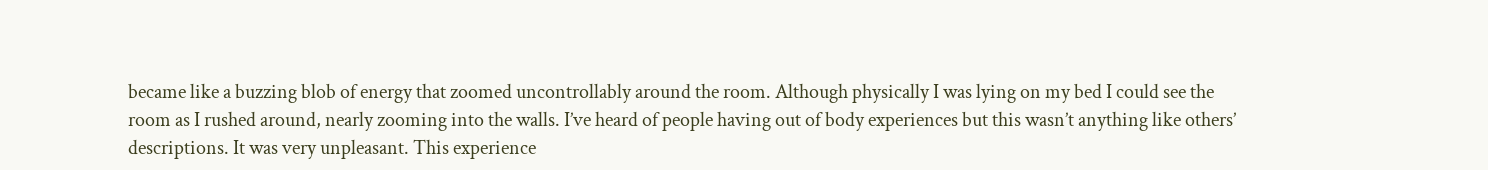became like a buzzing blob of energy that zoomed uncontrollably around the room. Although physically I was lying on my bed I could see the room as I rushed around, nearly zooming into the walls. I’ve heard of people having out of body experiences but this wasn’t anything like others’ descriptions. It was very unpleasant. This experience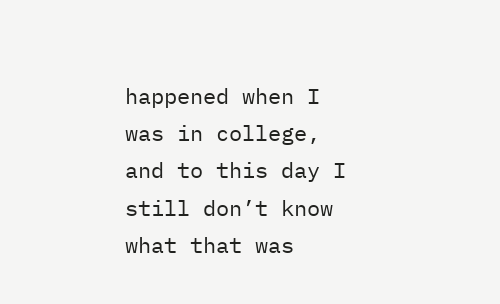happened when I was in college, and to this day I still don’t know what that was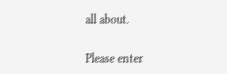all about.


Please enter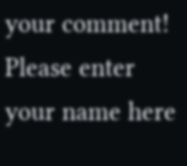your comment!
Please enter your name here